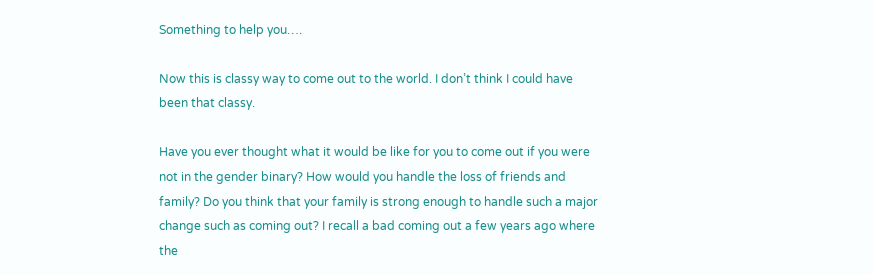Something to help you….

Now this is classy way to come out to the world. I don’t think I could have been that classy.

Have you ever thought what it would be like for you to come out if you were not in the gender binary? How would you handle the loss of friends and family? Do you think that your family is strong enough to handle such a major change such as coming out? I recall a bad coming out a few years ago where the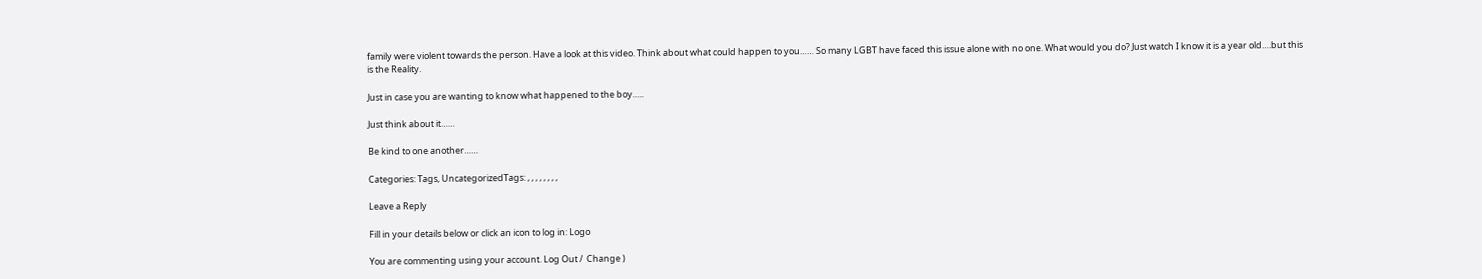family were violent towards the person. Have a look at this video. Think about what could happen to you…… So many LGBT have faced this issue alone with no one. What would you do? Just watch I know it is a year old….but this is the Reality.

Just in case you are wanting to know what happened to the boy…..

Just think about it……

Be kind to one another……

Categories: Tags, UncategorizedTags: , , , , , , , ,

Leave a Reply

Fill in your details below or click an icon to log in: Logo

You are commenting using your account. Log Out /  Change )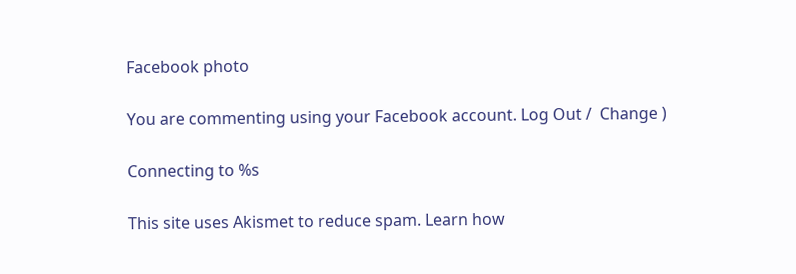Facebook photo

You are commenting using your Facebook account. Log Out /  Change )

Connecting to %s

This site uses Akismet to reduce spam. Learn how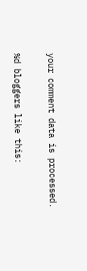your comment data is processed.

%d bloggers like this: